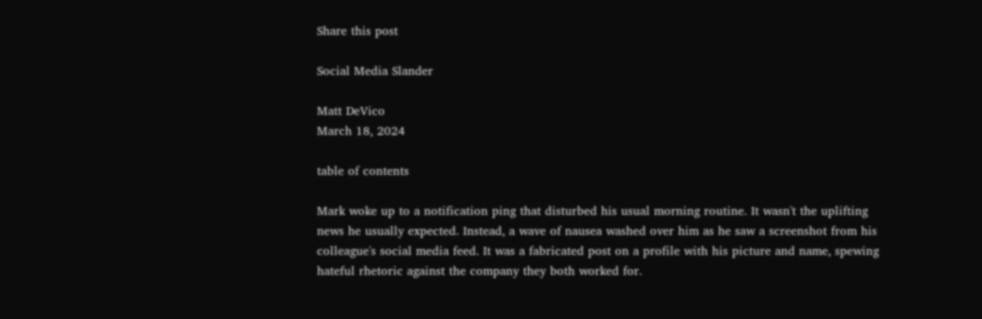Share this post

Social Media Slander

Matt DeVico
March 18, 2024

table of contents

Mark woke up to a notification ping that disturbed his usual morning routine. It wasn't the uplifting news he usually expected. Instead, a wave of nausea washed over him as he saw a screenshot from his colleague's social media feed. It was a fabricated post on a profile with his picture and name, spewing hateful rhetoric against the company they both worked for.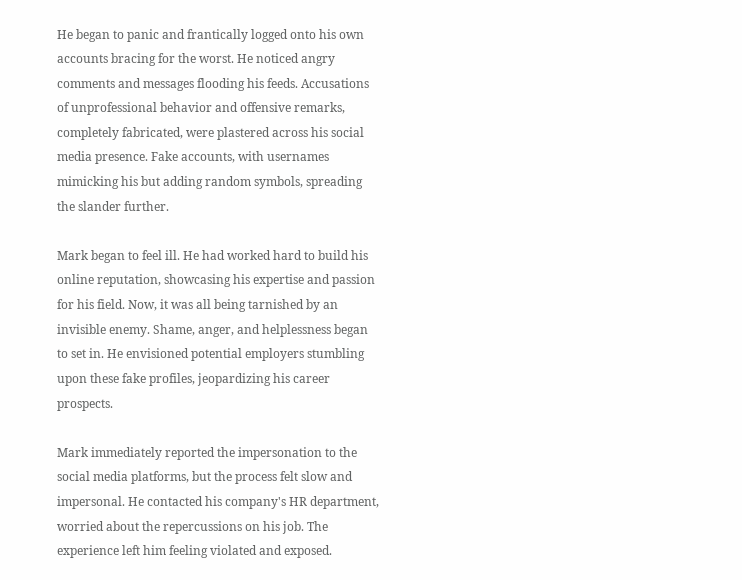He began to panic and frantically logged onto his own accounts bracing for the worst. He noticed angry comments and messages flooding his feeds. Accusations of unprofessional behavior and offensive remarks, completely fabricated, were plastered across his social media presence. Fake accounts, with usernames mimicking his but adding random symbols, spreading the slander further.

Mark began to feel ill. He had worked hard to build his online reputation, showcasing his expertise and passion for his field. Now, it was all being tarnished by an invisible enemy. Shame, anger, and helplessness began to set in. He envisioned potential employers stumbling upon these fake profiles, jeopardizing his career prospects.

Mark immediately reported the impersonation to the social media platforms, but the process felt slow and impersonal. He contacted his company's HR department, worried about the repercussions on his job. The experience left him feeling violated and exposed.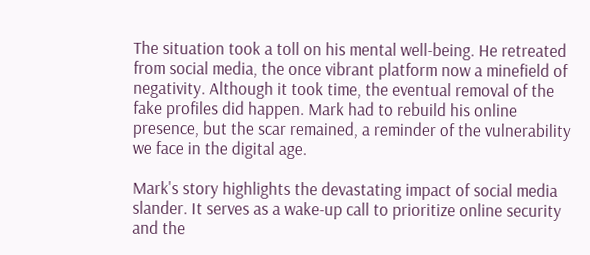The situation took a toll on his mental well-being. He retreated from social media, the once vibrant platform now a minefield of negativity. Although it took time, the eventual removal of the fake profiles did happen. Mark had to rebuild his online presence, but the scar remained, a reminder of the vulnerability we face in the digital age.

Mark's story highlights the devastating impact of social media slander. It serves as a wake-up call to prioritize online security and the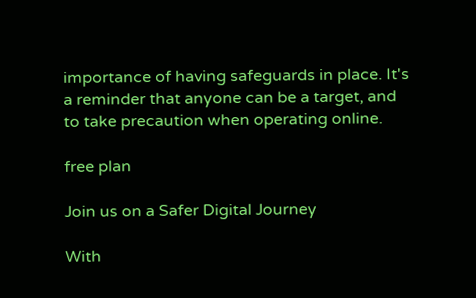importance of having safeguards in place. It's a reminder that anyone can be a target, and to take precaution when operating online.

free plan

Join us on a Safer Digital Journey

With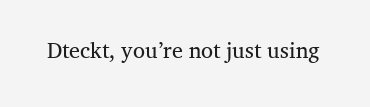Dteckt, you’re not just using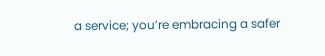a service; you’re embracing a safer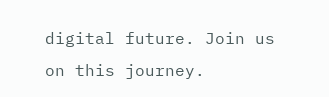digital future. Join us on this journey.